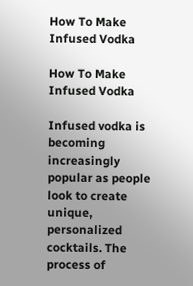How To Make Infused Vodka

How To Make Infused Vodka

Infused vodka is becoming increasingly popular as people look to create unique, personalized cocktails. The process of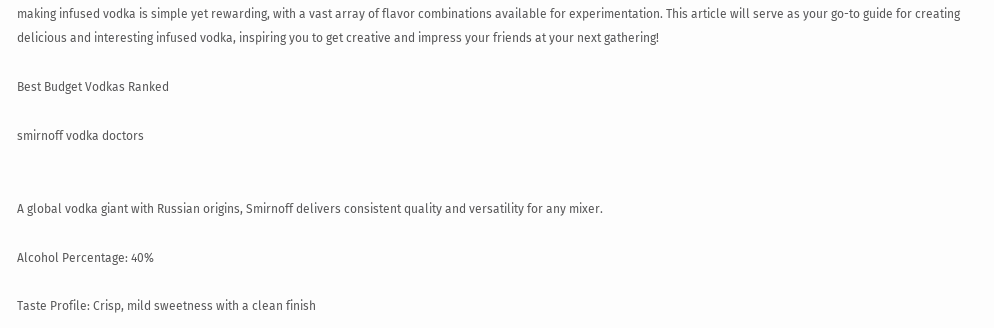making infused vodka is simple yet rewarding, with a vast array of flavor combinations available for experimentation. This article will serve as your go-to guide for creating delicious and interesting infused vodka, inspiring you to get creative and impress your friends at your next gathering!

Best Budget Vodkas Ranked

smirnoff vodka doctors


A global vodka giant with Russian origins, Smirnoff delivers consistent quality and versatility for any mixer.

Alcohol Percentage: 40%

Taste Profile: Crisp, mild sweetness with a clean finish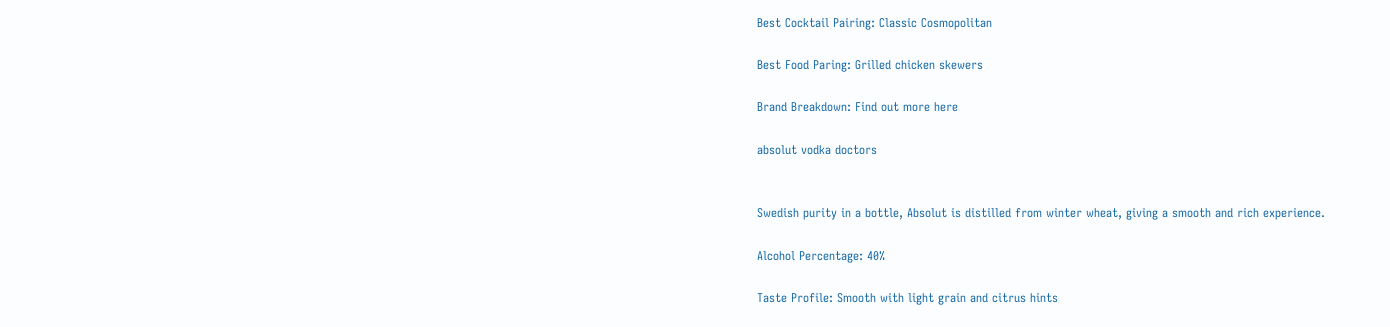Best Cocktail Pairing: Classic Cosmopolitan

Best Food Paring: Grilled chicken skewers

Brand Breakdown: Find out more here

absolut vodka doctors


Swedish purity in a bottle, Absolut is distilled from winter wheat, giving a smooth and rich experience.

Alcohol Percentage: 40%

Taste Profile: Smooth with light grain and citrus hints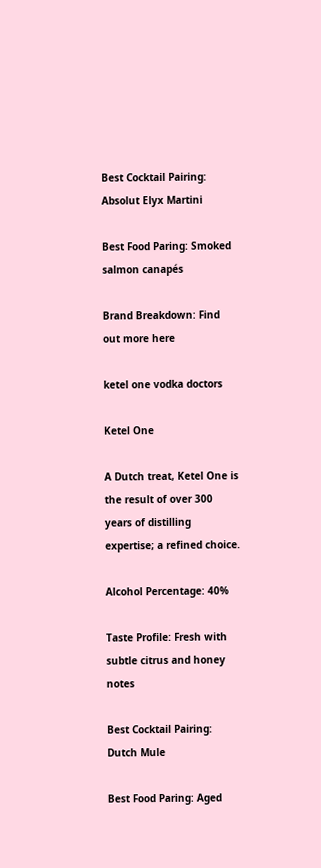Best Cocktail Pairing: Absolut Elyx Martini

Best Food Paring: Smoked salmon canapés

Brand Breakdown: Find out more here

ketel one vodka doctors

Ketel One

A Dutch treat, Ketel One is the result of over 300 years of distilling expertise; a refined choice.

Alcohol Percentage: 40%

Taste Profile: Fresh with subtle citrus and honey notes

Best Cocktail Pairing: Dutch Mule

Best Food Paring: Aged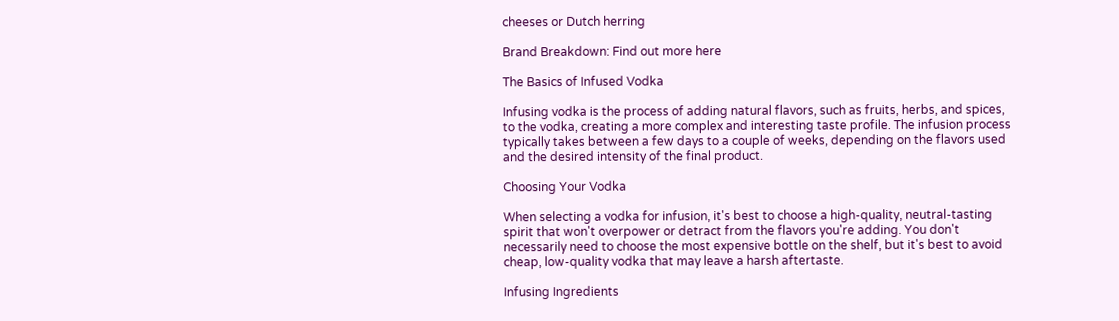cheeses or Dutch herring

Brand Breakdown: Find out more here

The Basics of Infused Vodka

Infusing vodka is the process of adding natural flavors, such as fruits, herbs, and spices, to the vodka, creating a more complex and interesting taste profile. The infusion process typically takes between a few days to a couple of weeks, depending on the flavors used and the desired intensity of the final product.

Choosing Your Vodka

When selecting a vodka for infusion, it's best to choose a high-quality, neutral-tasting spirit that won't overpower or detract from the flavors you're adding. You don't necessarily need to choose the most expensive bottle on the shelf, but it's best to avoid cheap, low-quality vodka that may leave a harsh aftertaste.

Infusing Ingredients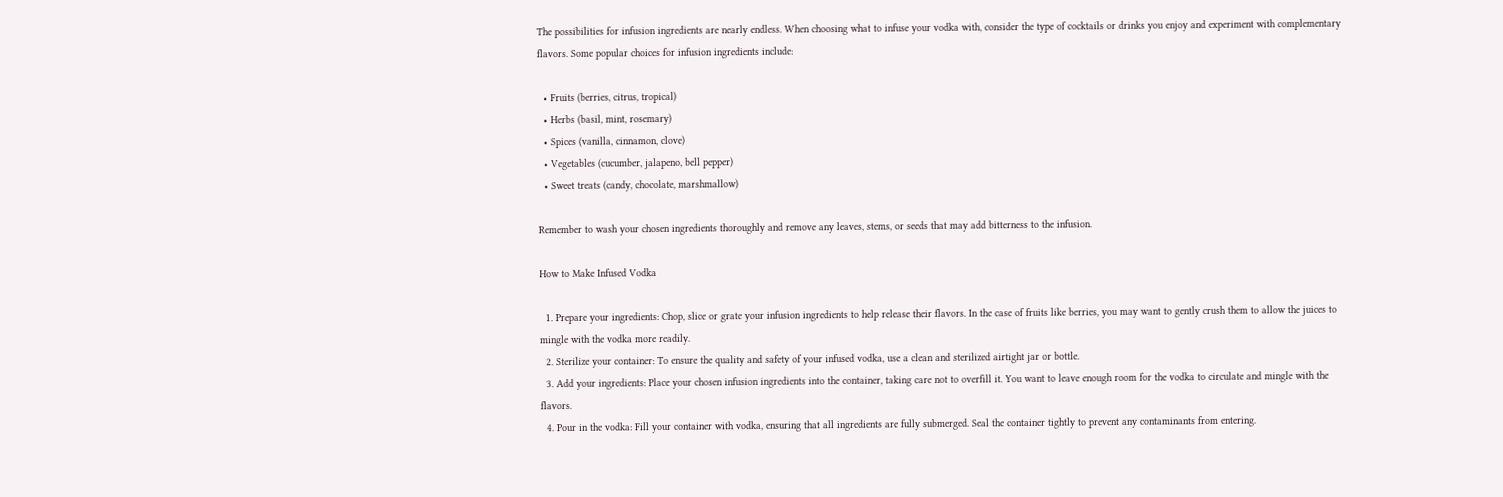The possibilities for infusion ingredients are nearly endless. When choosing what to infuse your vodka with, consider the type of cocktails or drinks you enjoy and experiment with complementary flavors. Some popular choices for infusion ingredients include:

  • Fruits (berries, citrus, tropical)
  • Herbs (basil, mint, rosemary)
  • Spices (vanilla, cinnamon, clove)
  • Vegetables (cucumber, jalapeno, bell pepper)
  • Sweet treats (candy, chocolate, marshmallow)

Remember to wash your chosen ingredients thoroughly and remove any leaves, stems, or seeds that may add bitterness to the infusion.

How to Make Infused Vodka

  1. Prepare your ingredients: Chop, slice or grate your infusion ingredients to help release their flavors. In the case of fruits like berries, you may want to gently crush them to allow the juices to mingle with the vodka more readily.
  2. Sterilize your container: To ensure the quality and safety of your infused vodka, use a clean and sterilized airtight jar or bottle.
  3. Add your ingredients: Place your chosen infusion ingredients into the container, taking care not to overfill it. You want to leave enough room for the vodka to circulate and mingle with the flavors.
  4. Pour in the vodka: Fill your container with vodka, ensuring that all ingredients are fully submerged. Seal the container tightly to prevent any contaminants from entering.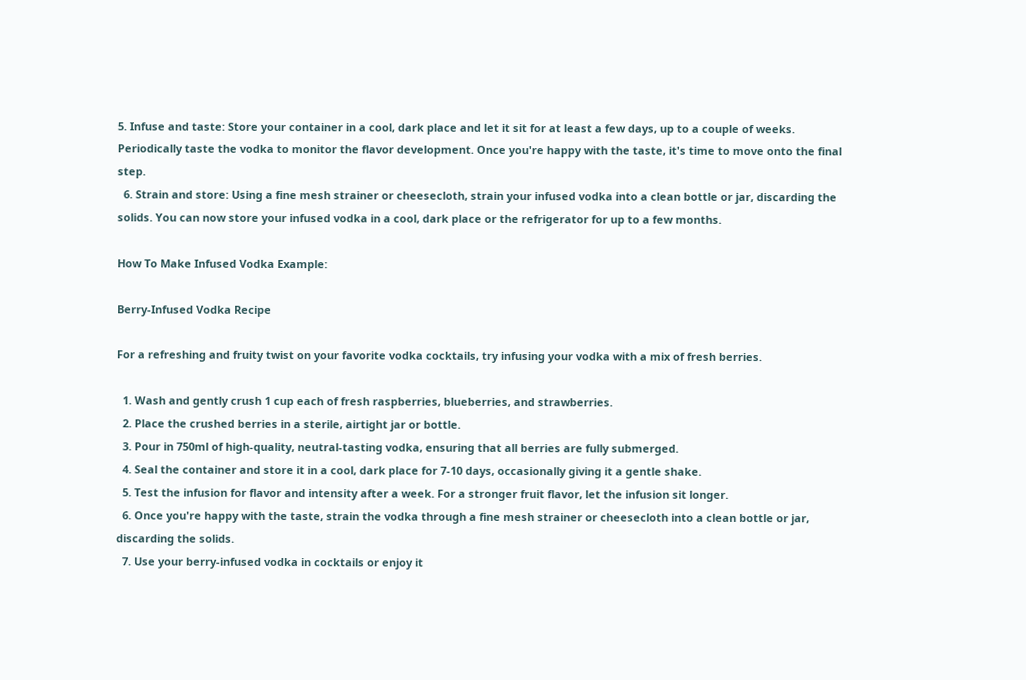5. Infuse and taste: Store your container in a cool, dark place and let it sit for at least a few days, up to a couple of weeks. Periodically taste the vodka to monitor the flavor development. Once you're happy with the taste, it's time to move onto the final step.
  6. Strain and store: Using a fine mesh strainer or cheesecloth, strain your infused vodka into a clean bottle or jar, discarding the solids. You can now store your infused vodka in a cool, dark place or the refrigerator for up to a few months.

How To Make Infused Vodka Example:

Berry-Infused Vodka Recipe

For a refreshing and fruity twist on your favorite vodka cocktails, try infusing your vodka with a mix of fresh berries.

  1. Wash and gently crush 1 cup each of fresh raspberries, blueberries, and strawberries.
  2. Place the crushed berries in a sterile, airtight jar or bottle.
  3. Pour in 750ml of high-quality, neutral-tasting vodka, ensuring that all berries are fully submerged.
  4. Seal the container and store it in a cool, dark place for 7-10 days, occasionally giving it a gentle shake.
  5. Test the infusion for flavor and intensity after a week. For a stronger fruit flavor, let the infusion sit longer.
  6. Once you're happy with the taste, strain the vodka through a fine mesh strainer or cheesecloth into a clean bottle or jar, discarding the solids.
  7. Use your berry-infused vodka in cocktails or enjoy it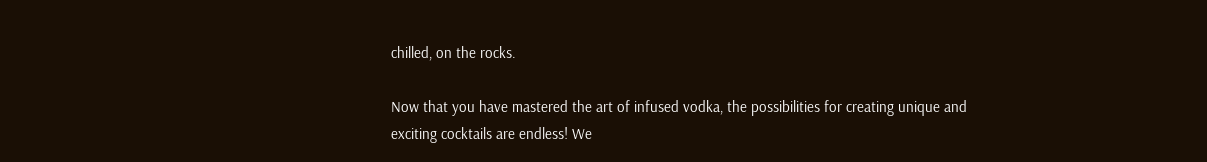chilled, on the rocks.

Now that you have mastered the art of infused vodka, the possibilities for creating unique and exciting cocktails are endless! We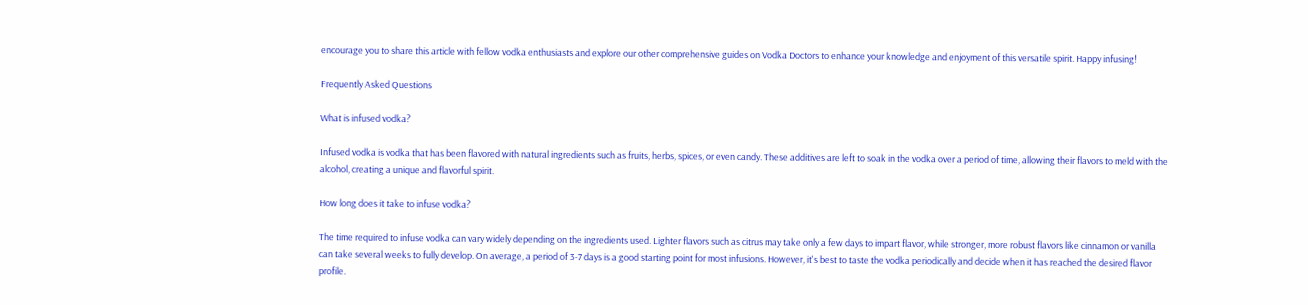encourage you to share this article with fellow vodka enthusiasts and explore our other comprehensive guides on Vodka Doctors to enhance your knowledge and enjoyment of this versatile spirit. Happy infusing!

Frequently Asked Questions

What is infused vodka?

Infused vodka is vodka that has been flavored with natural ingredients such as fruits, herbs, spices, or even candy. These additives are left to soak in the vodka over a period of time, allowing their flavors to meld with the alcohol, creating a unique and flavorful spirit.

How long does it take to infuse vodka?

The time required to infuse vodka can vary widely depending on the ingredients used. Lighter flavors such as citrus may take only a few days to impart flavor, while stronger, more robust flavors like cinnamon or vanilla can take several weeks to fully develop. On average, a period of 3-7 days is a good starting point for most infusions. However, it's best to taste the vodka periodically and decide when it has reached the desired flavor profile.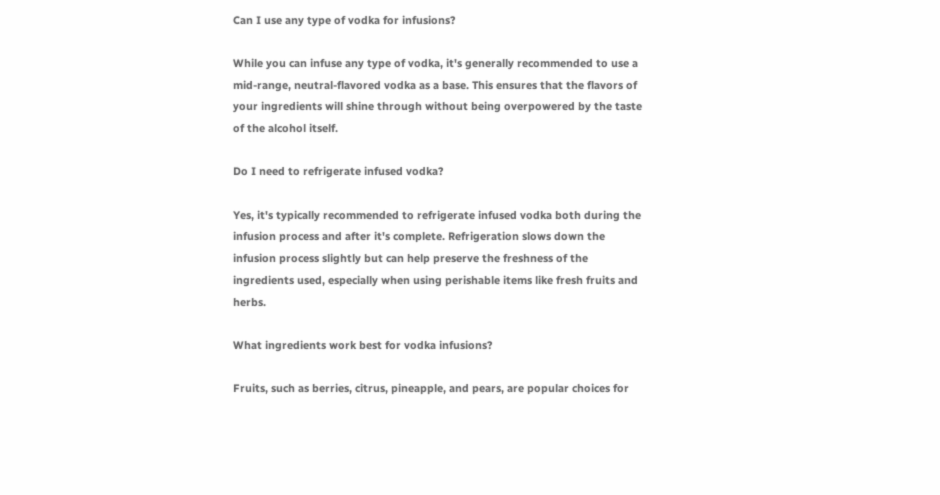Can I use any type of vodka for infusions?

While you can infuse any type of vodka, it's generally recommended to use a mid-range, neutral-flavored vodka as a base. This ensures that the flavors of your ingredients will shine through without being overpowered by the taste of the alcohol itself.

Do I need to refrigerate infused vodka?

Yes, it's typically recommended to refrigerate infused vodka both during the infusion process and after it's complete. Refrigeration slows down the infusion process slightly but can help preserve the freshness of the ingredients used, especially when using perishable items like fresh fruits and herbs.

What ingredients work best for vodka infusions?

Fruits, such as berries, citrus, pineapple, and pears, are popular choices for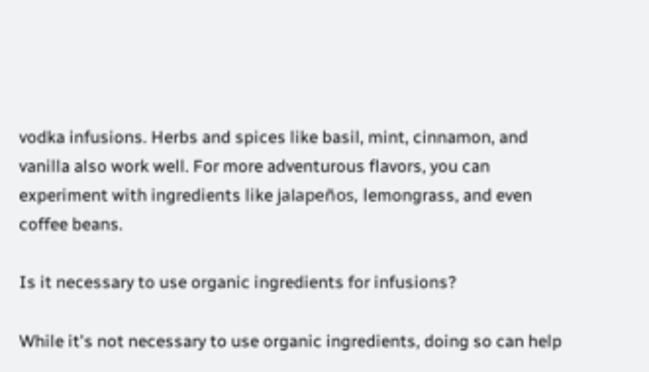vodka infusions. Herbs and spices like basil, mint, cinnamon, and vanilla also work well. For more adventurous flavors, you can experiment with ingredients like jalapeños, lemongrass, and even coffee beans.

Is it necessary to use organic ingredients for infusions?

While it's not necessary to use organic ingredients, doing so can help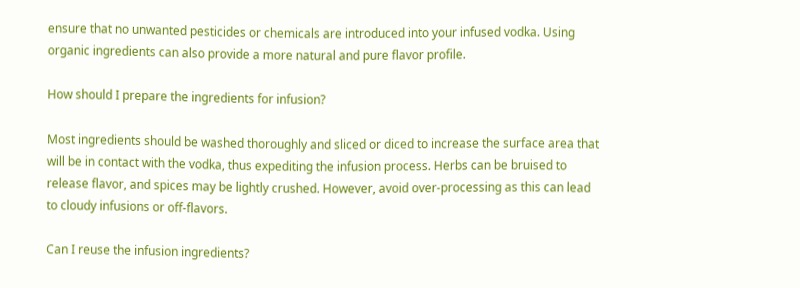ensure that no unwanted pesticides or chemicals are introduced into your infused vodka. Using organic ingredients can also provide a more natural and pure flavor profile.

How should I prepare the ingredients for infusion?

Most ingredients should be washed thoroughly and sliced or diced to increase the surface area that will be in contact with the vodka, thus expediting the infusion process. Herbs can be bruised to release flavor, and spices may be lightly crushed. However, avoid over-processing as this can lead to cloudy infusions or off-flavors.

Can I reuse the infusion ingredients?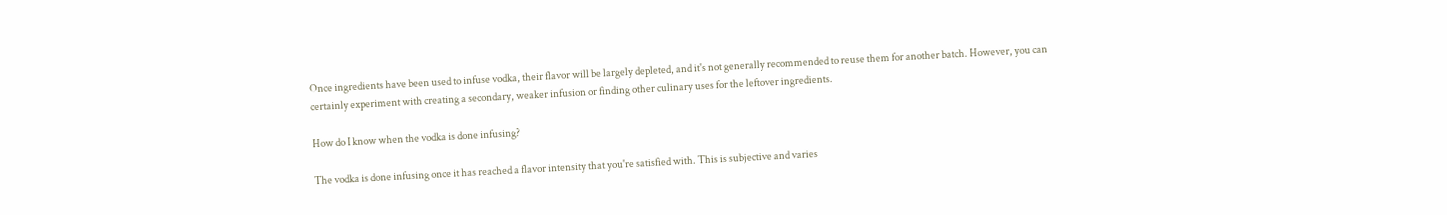Once ingredients have been used to infuse vodka, their flavor will be largely depleted, and it's not generally recommended to reuse them for another batch. However, you can certainly experiment with creating a secondary, weaker infusion or finding other culinary uses for the leftover ingredients.

How do I know when the vodka is done infusing?

The vodka is done infusing once it has reached a flavor intensity that you're satisfied with. This is subjective and varies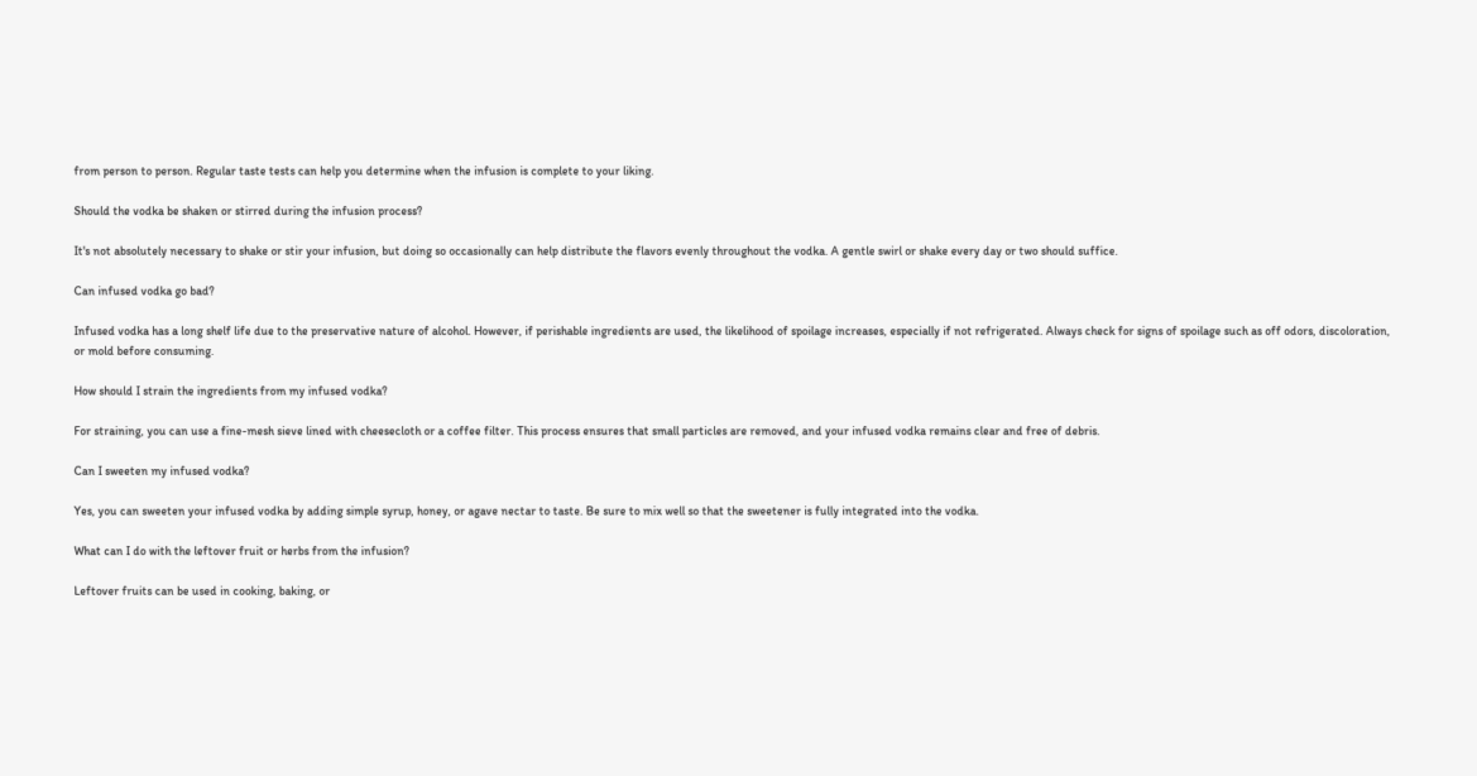from person to person. Regular taste tests can help you determine when the infusion is complete to your liking.

Should the vodka be shaken or stirred during the infusion process?

It's not absolutely necessary to shake or stir your infusion, but doing so occasionally can help distribute the flavors evenly throughout the vodka. A gentle swirl or shake every day or two should suffice.

Can infused vodka go bad?

Infused vodka has a long shelf life due to the preservative nature of alcohol. However, if perishable ingredients are used, the likelihood of spoilage increases, especially if not refrigerated. Always check for signs of spoilage such as off odors, discoloration, or mold before consuming.

How should I strain the ingredients from my infused vodka?

For straining, you can use a fine-mesh sieve lined with cheesecloth or a coffee filter. This process ensures that small particles are removed, and your infused vodka remains clear and free of debris.

Can I sweeten my infused vodka?

Yes, you can sweeten your infused vodka by adding simple syrup, honey, or agave nectar to taste. Be sure to mix well so that the sweetener is fully integrated into the vodka.

What can I do with the leftover fruit or herbs from the infusion?

Leftover fruits can be used in cooking, baking, or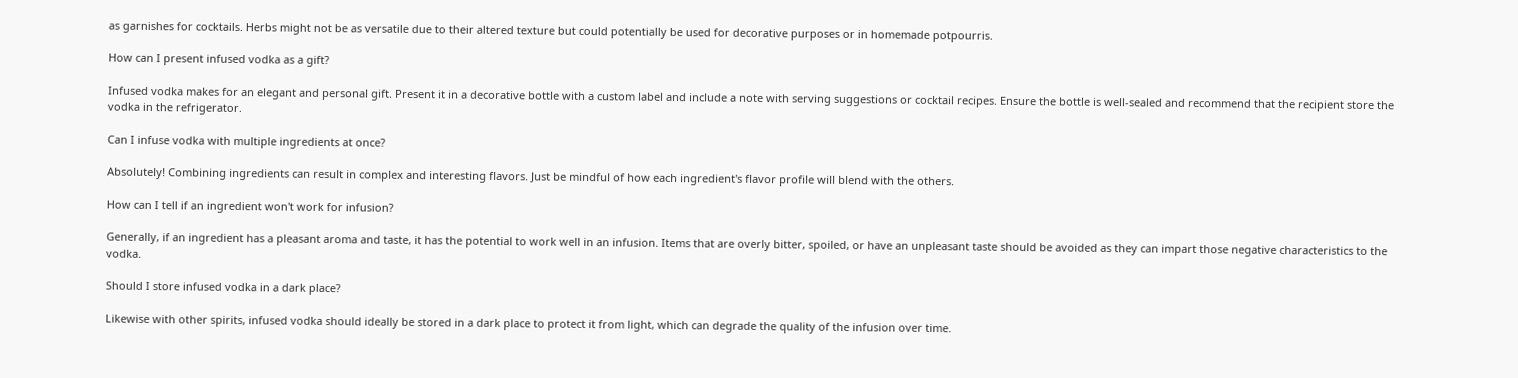as garnishes for cocktails. Herbs might not be as versatile due to their altered texture but could potentially be used for decorative purposes or in homemade potpourris.

How can I present infused vodka as a gift?

Infused vodka makes for an elegant and personal gift. Present it in a decorative bottle with a custom label and include a note with serving suggestions or cocktail recipes. Ensure the bottle is well-sealed and recommend that the recipient store the vodka in the refrigerator.

Can I infuse vodka with multiple ingredients at once?

Absolutely! Combining ingredients can result in complex and interesting flavors. Just be mindful of how each ingredient's flavor profile will blend with the others.

How can I tell if an ingredient won't work for infusion?

Generally, if an ingredient has a pleasant aroma and taste, it has the potential to work well in an infusion. Items that are overly bitter, spoiled, or have an unpleasant taste should be avoided as they can impart those negative characteristics to the vodka.

Should I store infused vodka in a dark place?

Likewise with other spirits, infused vodka should ideally be stored in a dark place to protect it from light, which can degrade the quality of the infusion over time.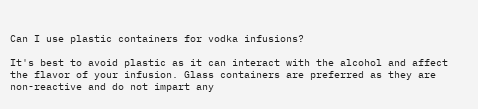Can I use plastic containers for vodka infusions?

It's best to avoid plastic as it can interact with the alcohol and affect the flavor of your infusion. Glass containers are preferred as they are non-reactive and do not impart any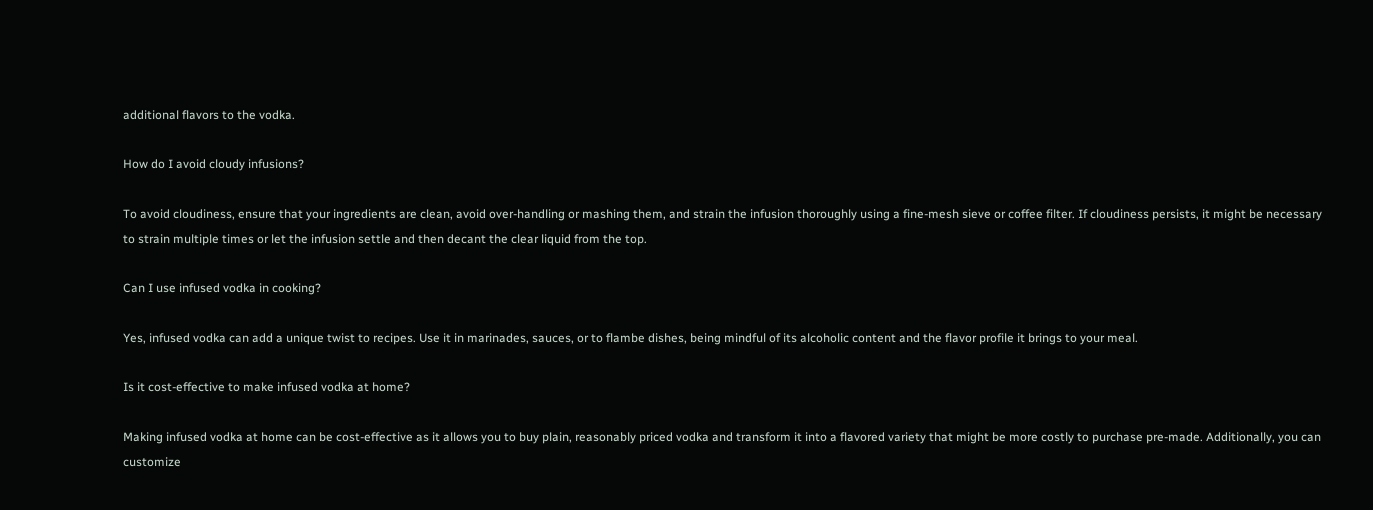additional flavors to the vodka.

How do I avoid cloudy infusions?

To avoid cloudiness, ensure that your ingredients are clean, avoid over-handling or mashing them, and strain the infusion thoroughly using a fine-mesh sieve or coffee filter. If cloudiness persists, it might be necessary to strain multiple times or let the infusion settle and then decant the clear liquid from the top.

Can I use infused vodka in cooking?

Yes, infused vodka can add a unique twist to recipes. Use it in marinades, sauces, or to flambe dishes, being mindful of its alcoholic content and the flavor profile it brings to your meal.

Is it cost-effective to make infused vodka at home?

Making infused vodka at home can be cost-effective as it allows you to buy plain, reasonably priced vodka and transform it into a flavored variety that might be more costly to purchase pre-made. Additionally, you can customize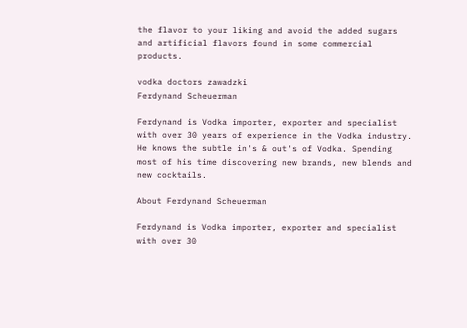the flavor to your liking and avoid the added sugars and artificial flavors found in some commercial products.

vodka doctors zawadzki
Ferdynand Scheuerman

Ferdynand is Vodka importer, exporter and specialist with over 30 years of experience in the Vodka industry. He knows the subtle in's & out's of Vodka. Spending most of his time discovering new brands, new blends and new cocktails.

About Ferdynand Scheuerman

Ferdynand is Vodka importer, exporter and specialist with over 30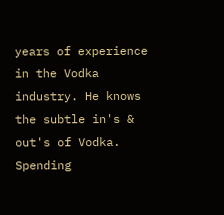years of experience in the Vodka industry. He knows the subtle in's & out's of Vodka. Spending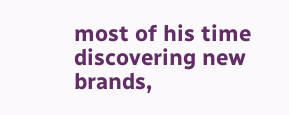most of his time discovering new brands,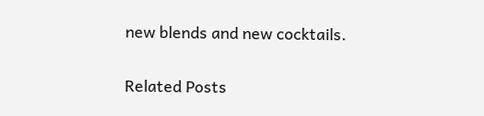new blends and new cocktails.

Related Posts